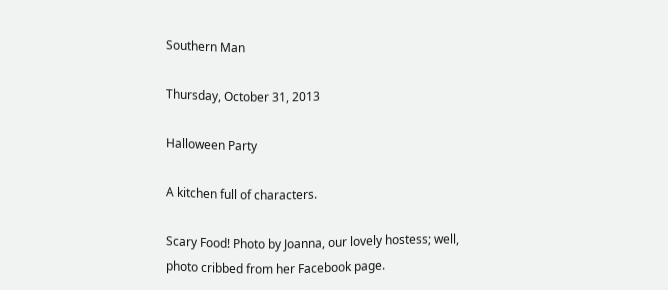Southern Man

Thursday, October 31, 2013

Halloween Party

A kitchen full of characters.

Scary Food! Photo by Joanna, our lovely hostess; well, photo cribbed from her Facebook page.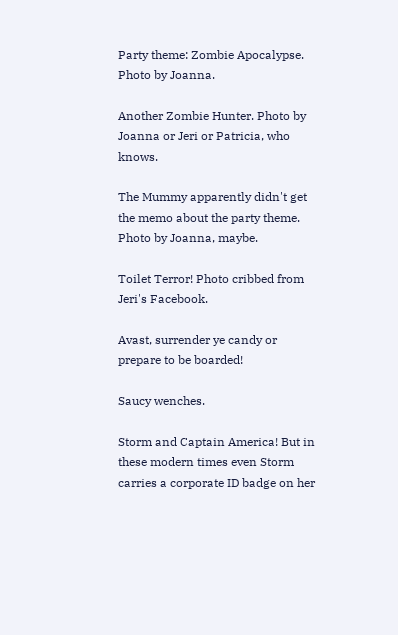Party theme: Zombie Apocalypse. Photo by Joanna.

Another Zombie Hunter. Photo by Joanna or Jeri or Patricia, who knows.

The Mummy apparently didn't get the memo about the party theme. Photo by Joanna, maybe.

Toilet Terror! Photo cribbed from Jeri's Facebook.

Avast, surrender ye candy or prepare to be boarded!

Saucy wenches.

Storm and Captain America! But in these modern times even Storm carries a corporate ID badge on her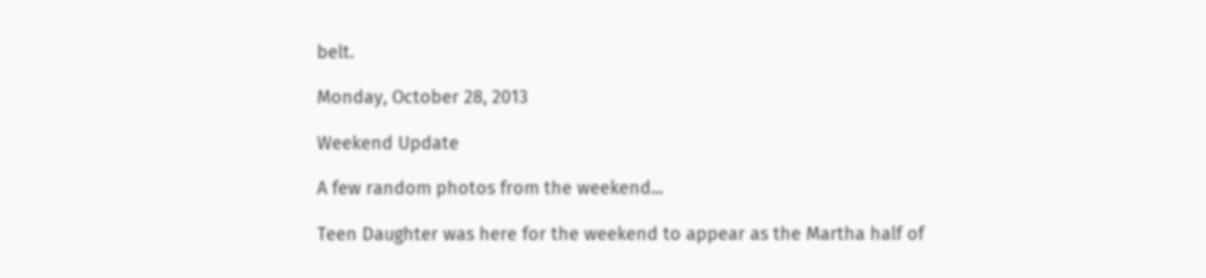belt.

Monday, October 28, 2013

Weekend Update

A few random photos from the weekend...

Teen Daughter was here for the weekend to appear as the Martha half of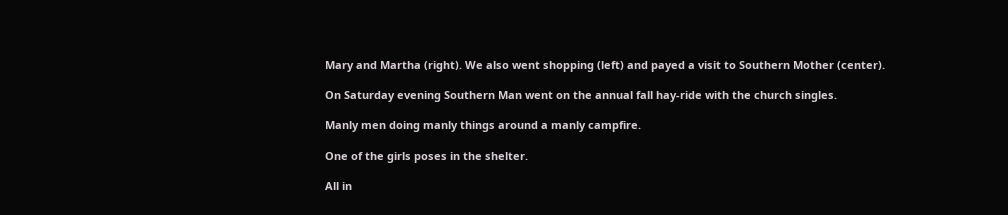Mary and Martha (right). We also went shopping (left) and payed a visit to Southern Mother (center).

On Saturday evening Southern Man went on the annual fall hay-ride with the church singles.

Manly men doing manly things around a manly campfire.

One of the girls poses in the shelter.

All in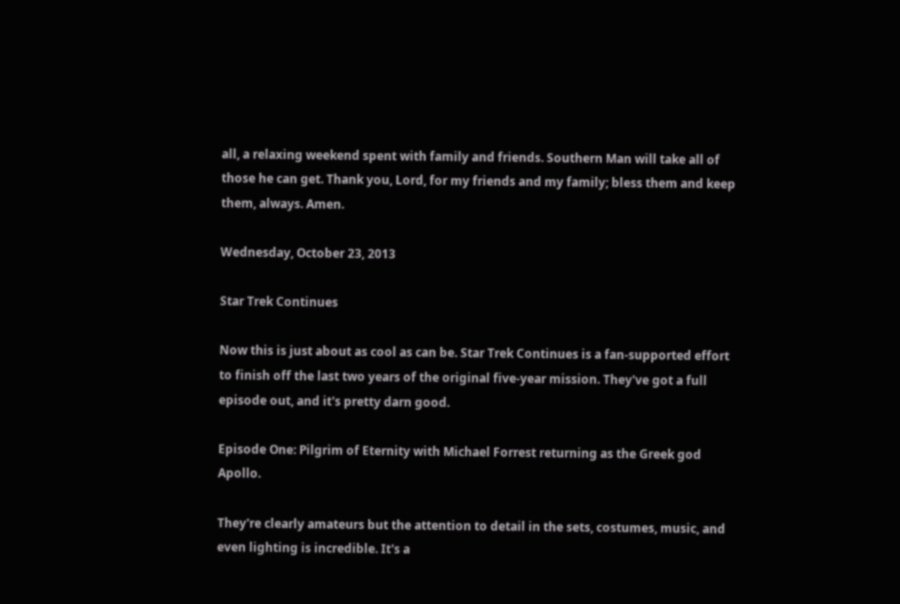all, a relaxing weekend spent with family and friends. Southern Man will take all of those he can get. Thank you, Lord, for my friends and my family; bless them and keep them, always. Amen.

Wednesday, October 23, 2013

Star Trek Continues

Now this is just about as cool as can be. Star Trek Continues is a fan-supported effort to finish off the last two years of the original five-year mission. They've got a full episode out, and it's pretty darn good.

Episode One: Pilgrim of Eternity with Michael Forrest returning as the Greek god Apollo.

They're clearly amateurs but the attention to detail in the sets, costumes, music, and even lighting is incredible. It's a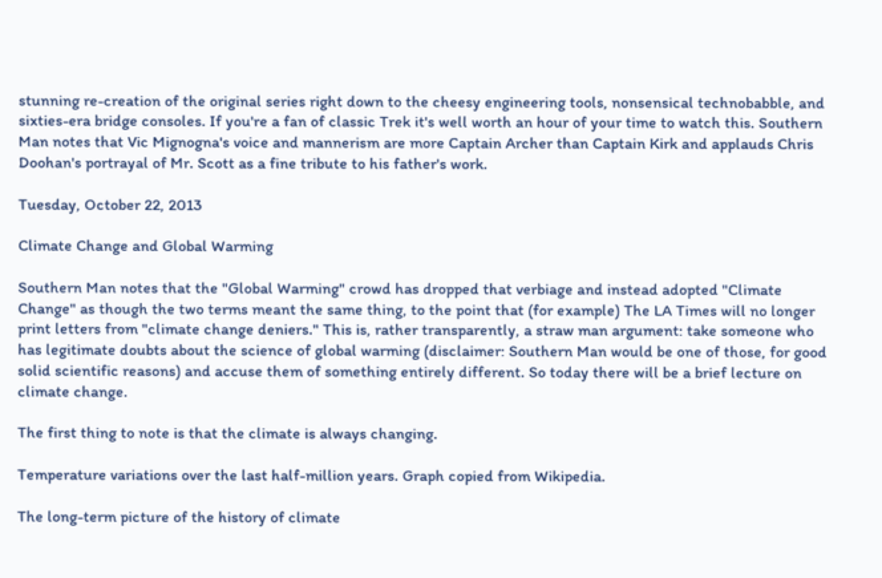stunning re-creation of the original series right down to the cheesy engineering tools, nonsensical technobabble, and sixties-era bridge consoles. If you're a fan of classic Trek it's well worth an hour of your time to watch this. Southern Man notes that Vic Mignogna's voice and mannerism are more Captain Archer than Captain Kirk and applauds Chris Doohan's portrayal of Mr. Scott as a fine tribute to his father's work.

Tuesday, October 22, 2013

Climate Change and Global Warming

Southern Man notes that the "Global Warming" crowd has dropped that verbiage and instead adopted "Climate Change" as though the two terms meant the same thing, to the point that (for example) The LA Times will no longer print letters from "climate change deniers." This is, rather transparently, a straw man argument: take someone who has legitimate doubts about the science of global warming (disclaimer: Southern Man would be one of those, for good solid scientific reasons) and accuse them of something entirely different. So today there will be a brief lecture on climate change.

The first thing to note is that the climate is always changing.

Temperature variations over the last half-million years. Graph copied from Wikipedia.

The long-term picture of the history of climate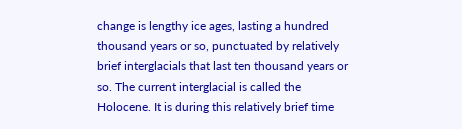change is lengthy ice ages, lasting a hundred thousand years or so, punctuated by relatively brief interglacials that last ten thousand years or so. The current interglacial is called the Holocene. It is during this relatively brief time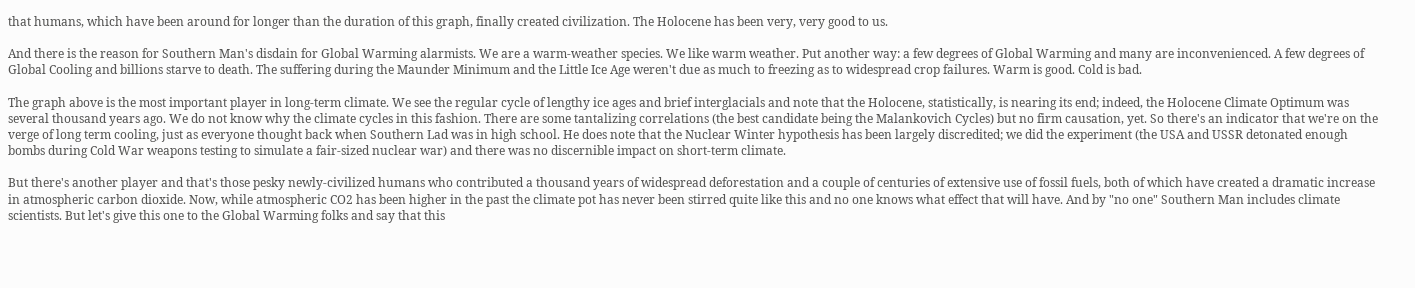that humans, which have been around for longer than the duration of this graph, finally created civilization. The Holocene has been very, very good to us.

And there is the reason for Southern Man's disdain for Global Warming alarmists. We are a warm-weather species. We like warm weather. Put another way: a few degrees of Global Warming and many are inconvenienced. A few degrees of Global Cooling and billions starve to death. The suffering during the Maunder Minimum and the Little Ice Age weren't due as much to freezing as to widespread crop failures. Warm is good. Cold is bad.

The graph above is the most important player in long-term climate. We see the regular cycle of lengthy ice ages and brief interglacials and note that the Holocene, statistically, is nearing its end; indeed, the Holocene Climate Optimum was several thousand years ago. We do not know why the climate cycles in this fashion. There are some tantalizing correlations (the best candidate being the Malankovich Cycles) but no firm causation, yet. So there's an indicator that we're on the verge of long term cooling, just as everyone thought back when Southern Lad was in high school. He does note that the Nuclear Winter hypothesis has been largely discredited; we did the experiment (the USA and USSR detonated enough bombs during Cold War weapons testing to simulate a fair-sized nuclear war) and there was no discernible impact on short-term climate.

But there's another player and that's those pesky newly-civilized humans who contributed a thousand years of widespread deforestation and a couple of centuries of extensive use of fossil fuels, both of which have created a dramatic increase in atmospheric carbon dioxide. Now, while atmospheric CO2 has been higher in the past the climate pot has never been stirred quite like this and no one knows what effect that will have. And by "no one" Southern Man includes climate scientists. But let's give this one to the Global Warming folks and say that this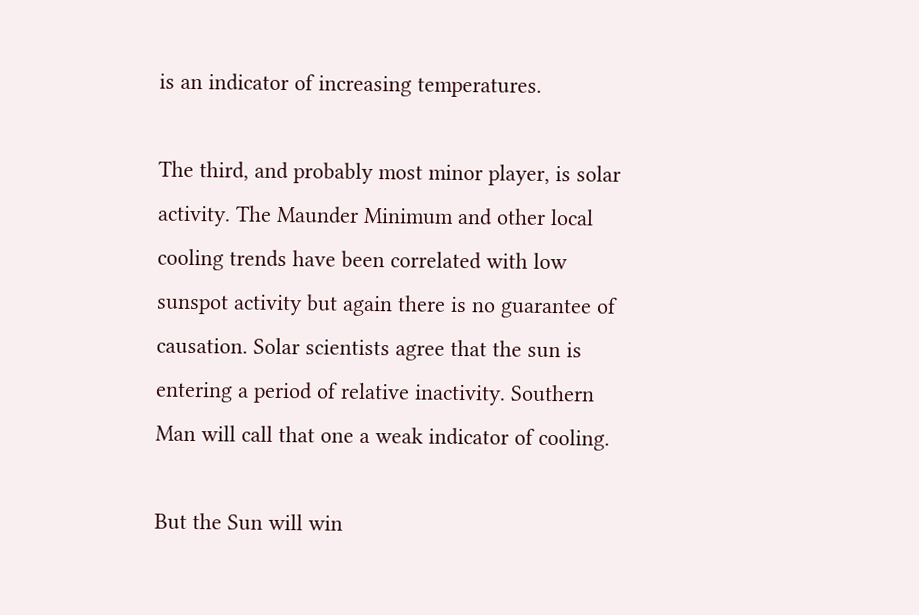is an indicator of increasing temperatures.

The third, and probably most minor player, is solar activity. The Maunder Minimum and other local cooling trends have been correlated with low sunspot activity but again there is no guarantee of causation. Solar scientists agree that the sun is entering a period of relative inactivity. Southern Man will call that one a weak indicator of cooling.

But the Sun will win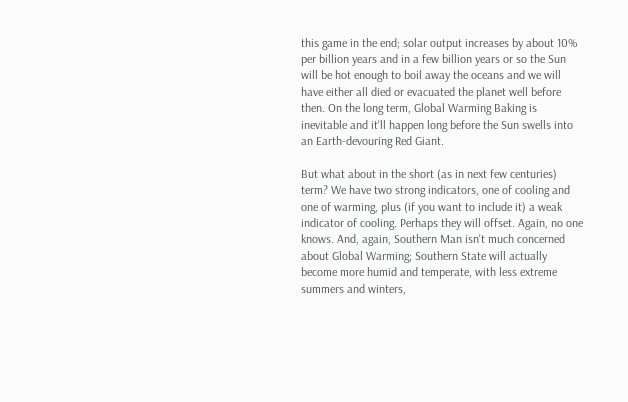this game in the end; solar output increases by about 10% per billion years and in a few billion years or so the Sun will be hot enough to boil away the oceans and we will have either all died or evacuated the planet well before then. On the long term, Global Warming Baking is inevitable and it'll happen long before the Sun swells into an Earth-devouring Red Giant.

But what about in the short (as in next few centuries) term? We have two strong indicators, one of cooling and one of warming, plus (if you want to include it) a weak indicator of cooling. Perhaps they will offset. Again, no one knows. And, again, Southern Man isn't much concerned about Global Warming; Southern State will actually become more humid and temperate, with less extreme summers and winters,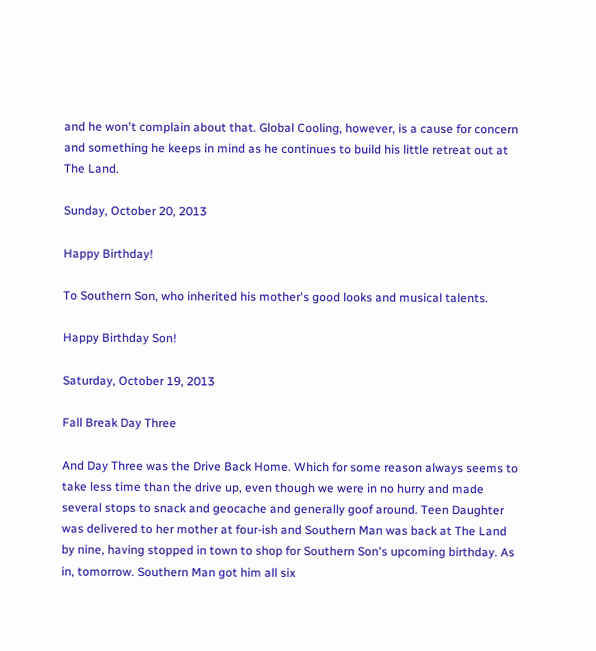and he won't complain about that. Global Cooling, however, is a cause for concern and something he keeps in mind as he continues to build his little retreat out at The Land.

Sunday, October 20, 2013

Happy Birthday!

To Southern Son, who inherited his mother's good looks and musical talents.

Happy Birthday Son!

Saturday, October 19, 2013

Fall Break Day Three

And Day Three was the Drive Back Home. Which for some reason always seems to take less time than the drive up, even though we were in no hurry and made several stops to snack and geocache and generally goof around. Teen Daughter was delivered to her mother at four-ish and Southern Man was back at The Land by nine, having stopped in town to shop for Southern Son's upcoming birthday. As in, tomorrow. Southern Man got him all six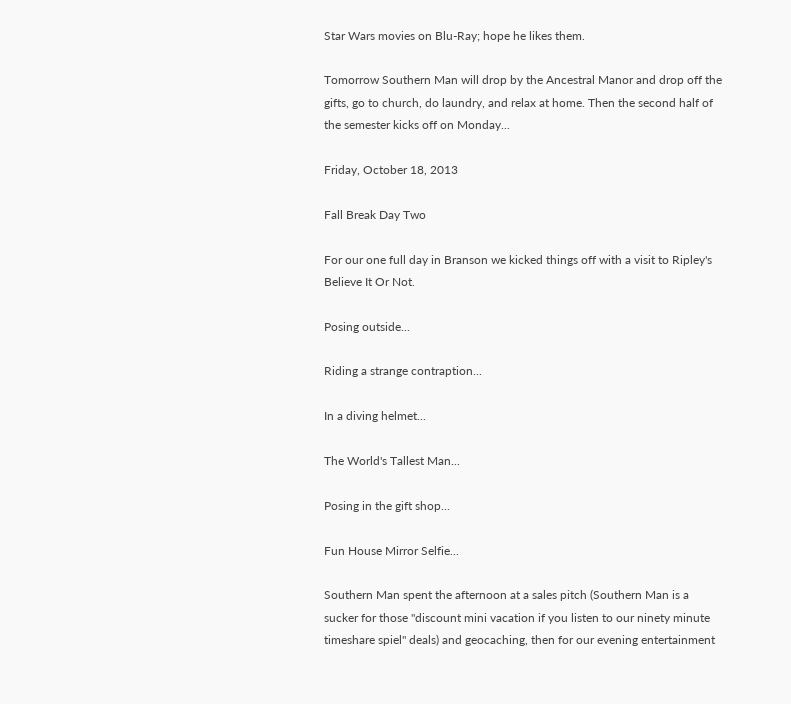Star Wars movies on Blu-Ray; hope he likes them.

Tomorrow Southern Man will drop by the Ancestral Manor and drop off the gifts, go to church, do laundry, and relax at home. Then the second half of the semester kicks off on Monday...

Friday, October 18, 2013

Fall Break Day Two

For our one full day in Branson we kicked things off with a visit to Ripley's Believe It Or Not.

Posing outside...

Riding a strange contraption...

In a diving helmet...

The World's Tallest Man...

Posing in the gift shop...

Fun House Mirror Selfie...

Southern Man spent the afternoon at a sales pitch (Southern Man is a sucker for those "discount mini vacation if you listen to our ninety minute timeshare spiel" deals) and geocaching, then for our evening entertainment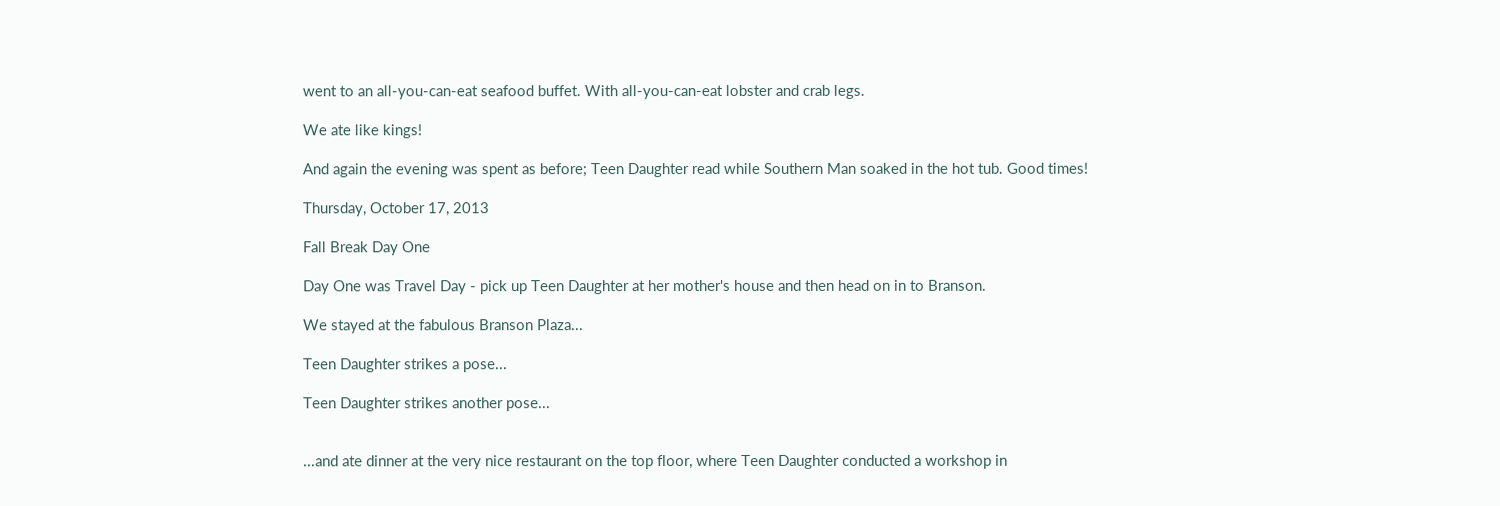went to an all-you-can-eat seafood buffet. With all-you-can-eat lobster and crab legs.

We ate like kings!

And again the evening was spent as before; Teen Daughter read while Southern Man soaked in the hot tub. Good times!

Thursday, October 17, 2013

Fall Break Day One

Day One was Travel Day - pick up Teen Daughter at her mother's house and then head on in to Branson.

We stayed at the fabulous Branson Plaza...

Teen Daughter strikes a pose...

Teen Daughter strikes another pose...


...and ate dinner at the very nice restaurant on the top floor, where Teen Daughter conducted a workshop in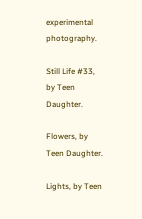experimental photography.

Still Life #33, by Teen Daughter.

Flowers, by Teen Daughter.

Lights, by Teen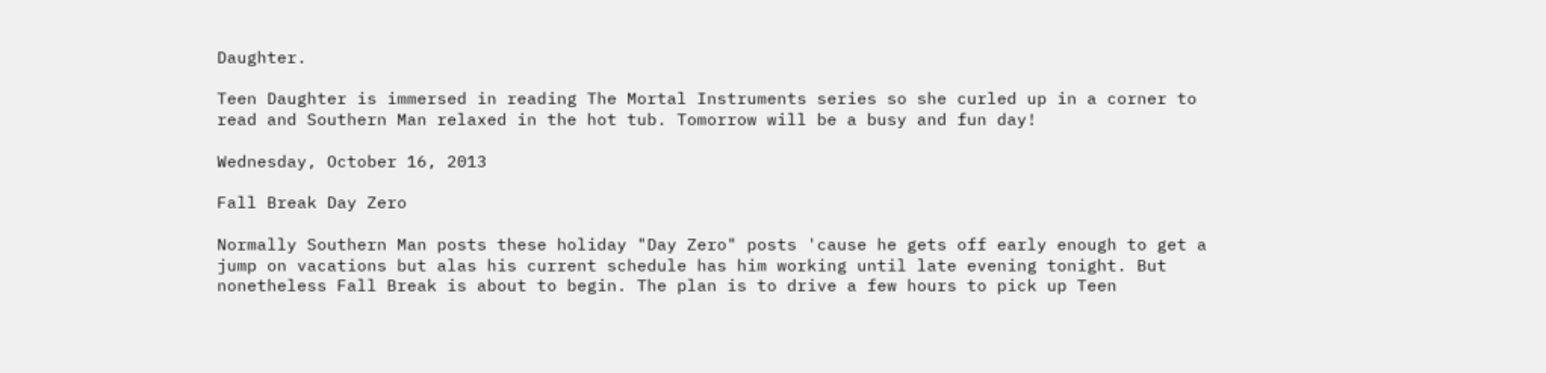Daughter.

Teen Daughter is immersed in reading The Mortal Instruments series so she curled up in a corner to read and Southern Man relaxed in the hot tub. Tomorrow will be a busy and fun day!

Wednesday, October 16, 2013

Fall Break Day Zero

Normally Southern Man posts these holiday "Day Zero" posts 'cause he gets off early enough to get a jump on vacations but alas his current schedule has him working until late evening tonight. But nonetheless Fall Break is about to begin. The plan is to drive a few hours to pick up Teen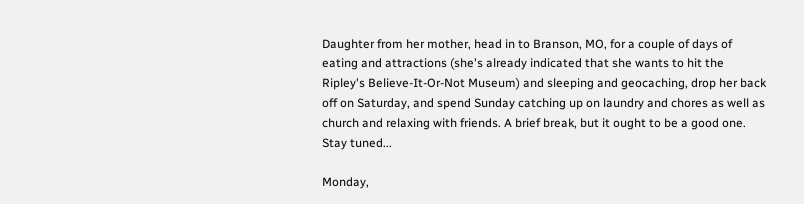Daughter from her mother, head in to Branson, MO, for a couple of days of eating and attractions (she's already indicated that she wants to hit the Ripley's Believe-It-Or-Not Museum) and sleeping and geocaching, drop her back off on Saturday, and spend Sunday catching up on laundry and chores as well as church and relaxing with friends. A brief break, but it ought to be a good one. Stay tuned...

Monday,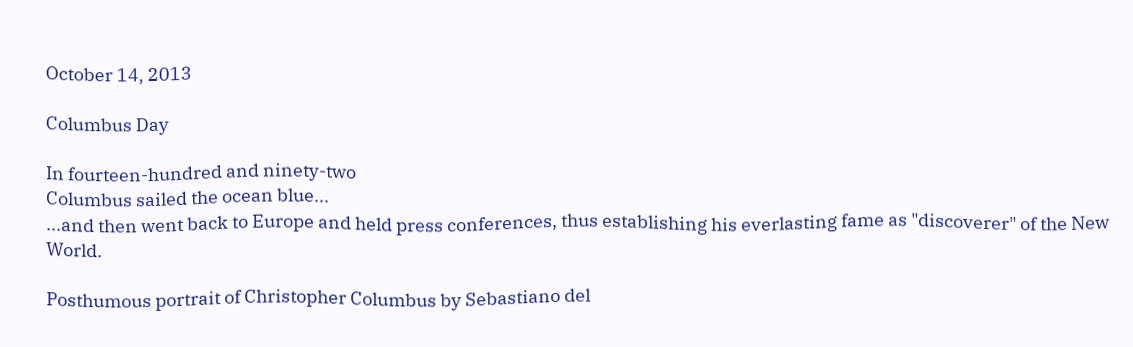October 14, 2013

Columbus Day

In fourteen-hundred and ninety-two
Columbus sailed the ocean blue...
...and then went back to Europe and held press conferences, thus establishing his everlasting fame as "discoverer" of the New World.

Posthumous portrait of Christopher Columbus by Sebastiano del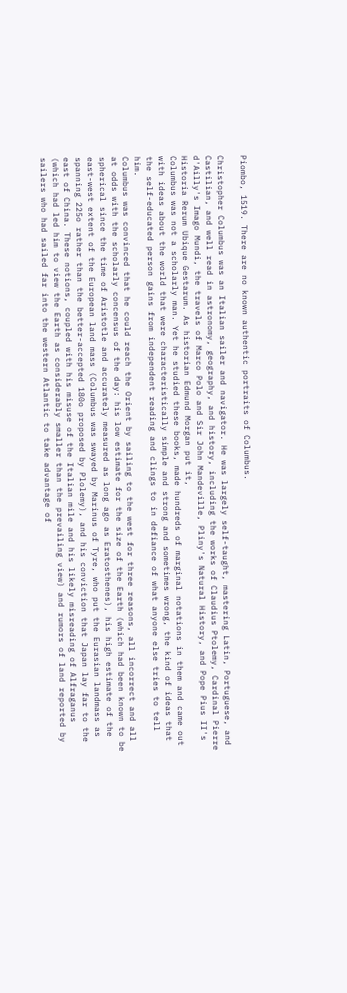Piombo, 1519. There are no known authentic portraits of Columbus.

Christopher Columbus was an Italian sailer and navigator. He was largely self-taught, mastering Latin, Portuguese, and Castilian, and well read in astronomy, geography, and history, including the works of Claudius Ptolemy, Cardinal Pierre d'Ailly's Imago Mundi, the travels of Marco Polo and Sir John Mandeville, Pliny's Natural History, and Pope Pius II's Historia Rerum Ubique Gestarum. As historian Edmund Morgan put it,
Columbus was not a scholarly man. Yet he studied these books, made hundreds of marginal notations in them and came out with ideas about the world that were characteristically simple and strong and sometimes wrong, the kind of ideas that the self-educated person gains from independent reading and clings to in defiance of what anyone else tries to tell him.
Columbus was convinced that he could reach the Orient by sailing to the west for three reasons, all incorrect and all at odds with the scholarly concensus of the day: his low estimate for the size of the Earth (which had been known to be spherical since the time of Aristotle and accurately measured as long ago as Eratosthenes), his high estimate of the east-west extent of the European land mass (Columbus was swayed by Marinus of Tyre, who put the Eurasian landmass as spanning 225o rather than the better-accepted 180o proposed by Plolemy), and his conviction that Japan lay far to the east of China. These notions, coupled with his misuse of the Italian mile and his likely misreading of Alfraganus (which had led him to view the Earth as considerably smaller than the prevailing view) and rumors of land reported by sailers who had sailed far into the western Atlantic to take advantage of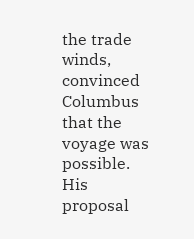the trade winds, convinced Columbus that the voyage was possible. His proposal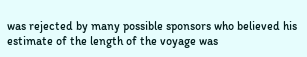was rejected by many possible sponsors who believed his estimate of the length of the voyage was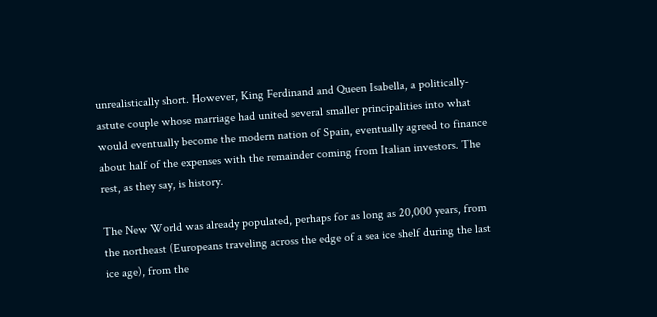unrealistically short. However, King Ferdinand and Queen Isabella, a politically-astute couple whose marriage had united several smaller principalities into what would eventually become the modern nation of Spain, eventually agreed to finance about half of the expenses with the remainder coming from Italian investors. The rest, as they say, is history.

The New World was already populated, perhaps for as long as 20,000 years, from the northeast (Europeans traveling across the edge of a sea ice shelf during the last ice age), from the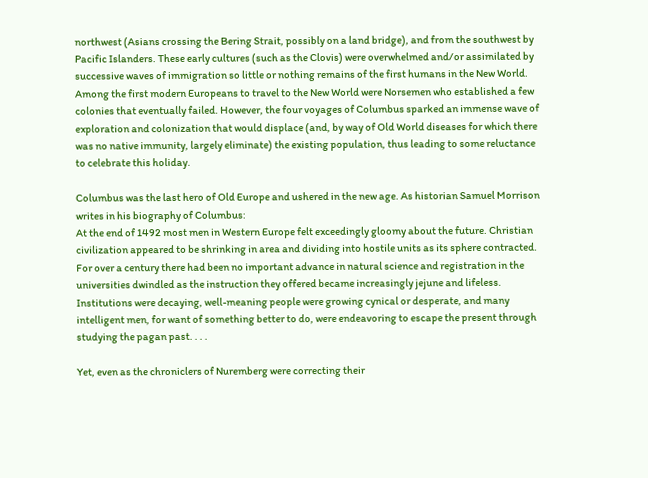northwest (Asians crossing the Bering Strait, possibly on a land bridge), and from the southwest by Pacific Islanders. These early cultures (such as the Clovis) were overwhelmed and/or assimilated by successive waves of immigration so little or nothing remains of the first humans in the New World. Among the first modern Europeans to travel to the New World were Norsemen who established a few colonies that eventually failed. However, the four voyages of Columbus sparked an immense wave of exploration and colonization that would displace (and, by way of Old World diseases for which there was no native immunity, largely eliminate) the existing population, thus leading to some reluctance to celebrate this holiday.

Columbus was the last hero of Old Europe and ushered in the new age. As historian Samuel Morrison writes in his biography of Columbus:
At the end of 1492 most men in Western Europe felt exceedingly gloomy about the future. Christian civilization appeared to be shrinking in area and dividing into hostile units as its sphere contracted. For over a century there had been no important advance in natural science and registration in the universities dwindled as the instruction they offered became increasingly jejune and lifeless. Institutions were decaying, well-meaning people were growing cynical or desperate, and many intelligent men, for want of something better to do, were endeavoring to escape the present through studying the pagan past. . . .

Yet, even as the chroniclers of Nuremberg were correcting their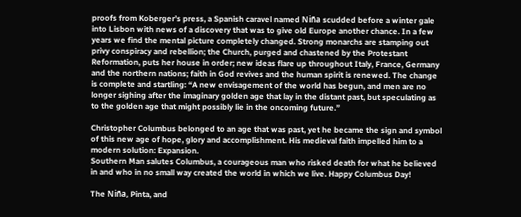proofs from Koberger’s press, a Spanish caravel named Niña scudded before a winter gale into Lisbon with news of a discovery that was to give old Europe another chance. In a few years we find the mental picture completely changed. Strong monarchs are stamping out privy conspiracy and rebellion; the Church, purged and chastened by the Protestant Reformation, puts her house in order; new ideas flare up throughout Italy, France, Germany and the northern nations; faith in God revives and the human spirit is renewed. The change is complete and startling: “A new envisagement of the world has begun, and men are no longer sighing after the imaginary golden age that lay in the distant past, but speculating as to the golden age that might possibly lie in the oncoming future.”

Christopher Columbus belonged to an age that was past, yet he became the sign and symbol of this new age of hope, glory and accomplishment. His medieval faith impelled him to a modern solution: Expansion.
Southern Man salutes Columbus, a courageous man who risked death for what he believed in and who in no small way created the world in which we live. Happy Columbus Day!

The Niña, Pinta, and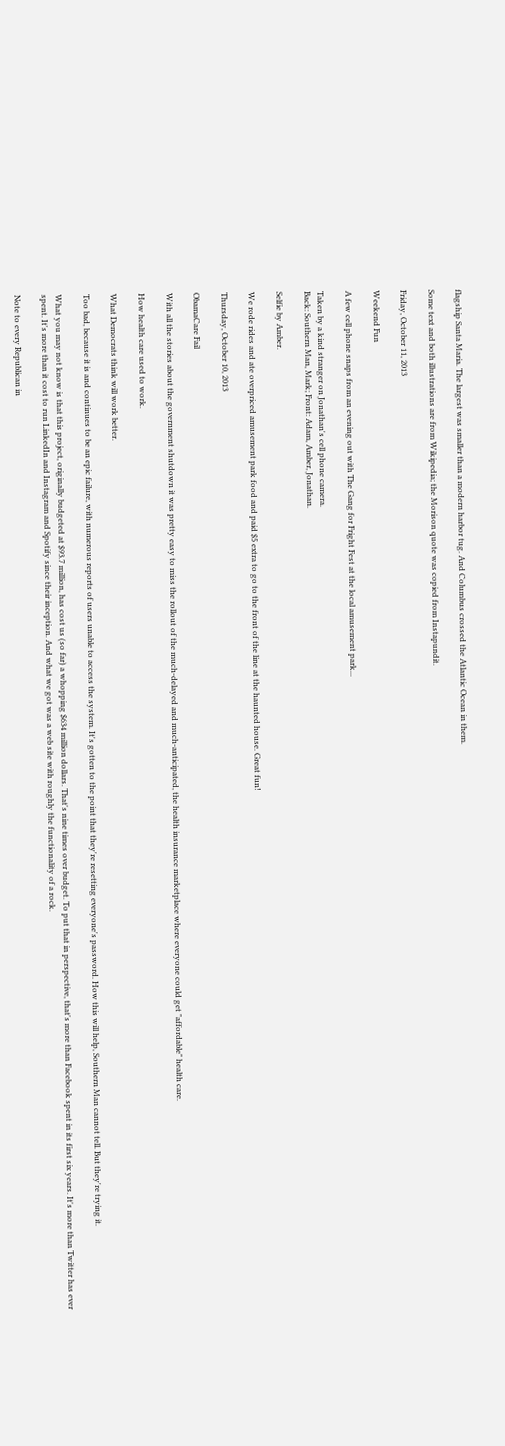flagship Santa Maria. The largest was smaller than a modern harbor tug. And Columbus crossed the Atlantic Ocean in them.

Some text and both illustrations are from Wikipedia; the Morison quote was copied from Instapundit.

Friday, October 11, 2013

Weekend Fun

A few cell phone snaps from an evening out with The Gang for Fright Fest at the local amusement park...

Taken by a kind stranger on Jonathan's cell phone camera.
Back: Southern Man, Mark; Front: Adam, Amber, Jonathan.

Selfie by Amber.

We rode rides and ate overpriced amusement park food and paid $5 extra to go to the front of the line at the haunted house. Great fun!

Thursday, October 10, 2013

ObamaCare Fail

With all the stories about the government shutdown it was pretty easy to miss the rollout of the much-delayed and much-anticipated, the health insurance marketplace where everyone could get "affordable" health care.

How health care used to work.

What Democrats think will work better.

Too bad, because it is and continues to be an epic failure, with numerous reports of users unable to access the system. It's gotten to the point that they're resetting everyone's password. How this will help, Southern Man cannot tell. But they're trying it.

What you may not know is that this project, originally budgeted at $93.7 million, has cost us (so far) a whopping $634 million dollars. That's nine times over budget. To put that in perspective, that's more than Facebook spent in its first six years. It's more than Twitter has ever spent. It's more than it cost to run LinkedIn and Instagram and Spotify since their inception. And what we got was a web site with roughly the functionality of a rock.

Note to every Republican in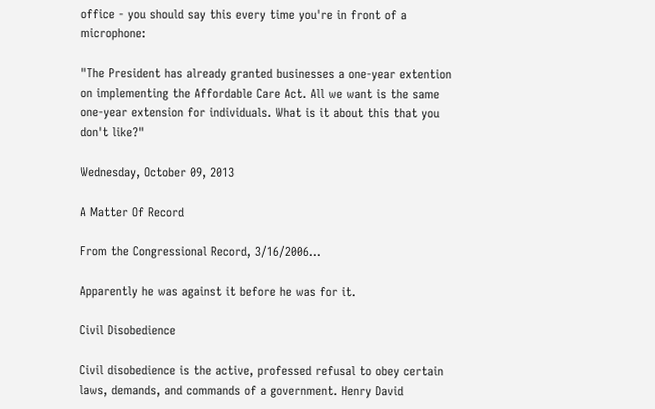office - you should say this every time you're in front of a microphone:

"The President has already granted businesses a one-year extention on implementing the Affordable Care Act. All we want is the same one-year extension for individuals. What is it about this that you don't like?"

Wednesday, October 09, 2013

A Matter Of Record

From the Congressional Record, 3/16/2006...

Apparently he was against it before he was for it.

Civil Disobedience

Civil disobedience is the active, professed refusal to obey certain laws, demands, and commands of a government. Henry David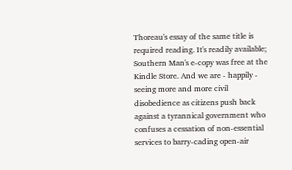Thoreau's essay of the same title is required reading. It's readily available; Southern Man's e-copy was free at the Kindle Store. And we are - happily - seeing more and more civil disobedience as citizens push back against a tyrannical government who confuses a cessation of non-essential services to barry-cading open-air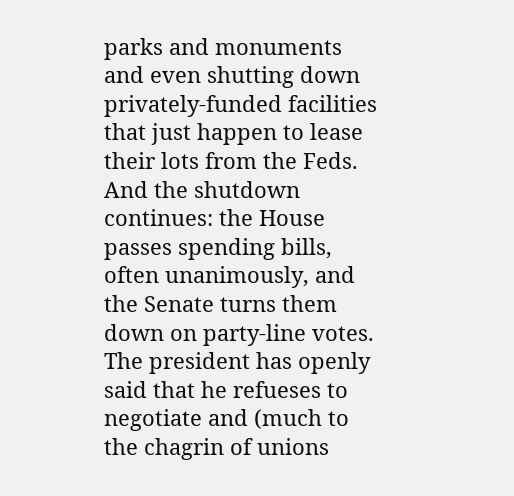parks and monuments and even shutting down privately-funded facilities that just happen to lease their lots from the Feds. And the shutdown continues: the House passes spending bills, often unanimously, and the Senate turns them down on party-line votes. The president has openly said that he refueses to negotiate and (much to the chagrin of unions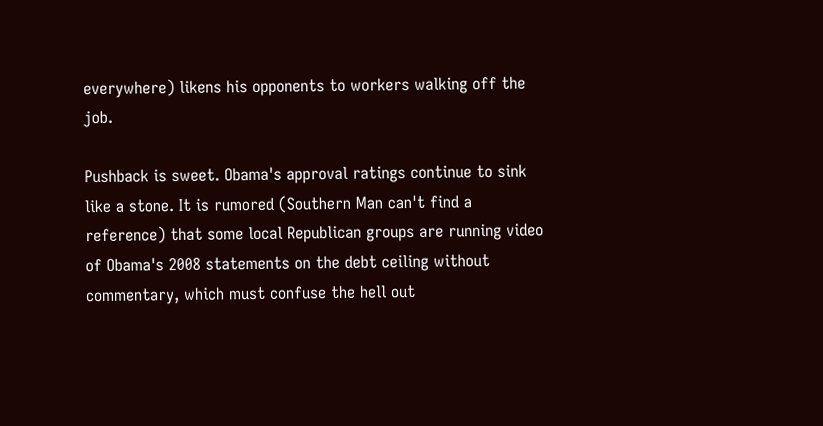everywhere) likens his opponents to workers walking off the job.

Pushback is sweet. Obama's approval ratings continue to sink like a stone. It is rumored (Southern Man can't find a reference) that some local Republican groups are running video of Obama's 2008 statements on the debt ceiling without commentary, which must confuse the hell out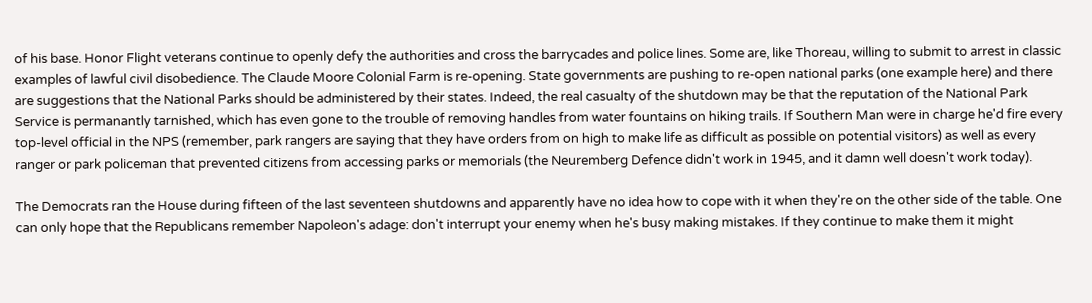of his base. Honor Flight veterans continue to openly defy the authorities and cross the barrycades and police lines. Some are, like Thoreau, willing to submit to arrest in classic examples of lawful civil disobedience. The Claude Moore Colonial Farm is re-opening. State governments are pushing to re-open national parks (one example here) and there are suggestions that the National Parks should be administered by their states. Indeed, the real casualty of the shutdown may be that the reputation of the National Park Service is permanantly tarnished, which has even gone to the trouble of removing handles from water fountains on hiking trails. If Southern Man were in charge he'd fire every top-level official in the NPS (remember, park rangers are saying that they have orders from on high to make life as difficult as possible on potential visitors) as well as every ranger or park policeman that prevented citizens from accessing parks or memorials (the Neuremberg Defence didn't work in 1945, and it damn well doesn't work today).

The Democrats ran the House during fifteen of the last seventeen shutdowns and apparently have no idea how to cope with it when they're on the other side of the table. One can only hope that the Republicans remember Napoleon's adage: don't interrupt your enemy when he's busy making mistakes. If they continue to make them it might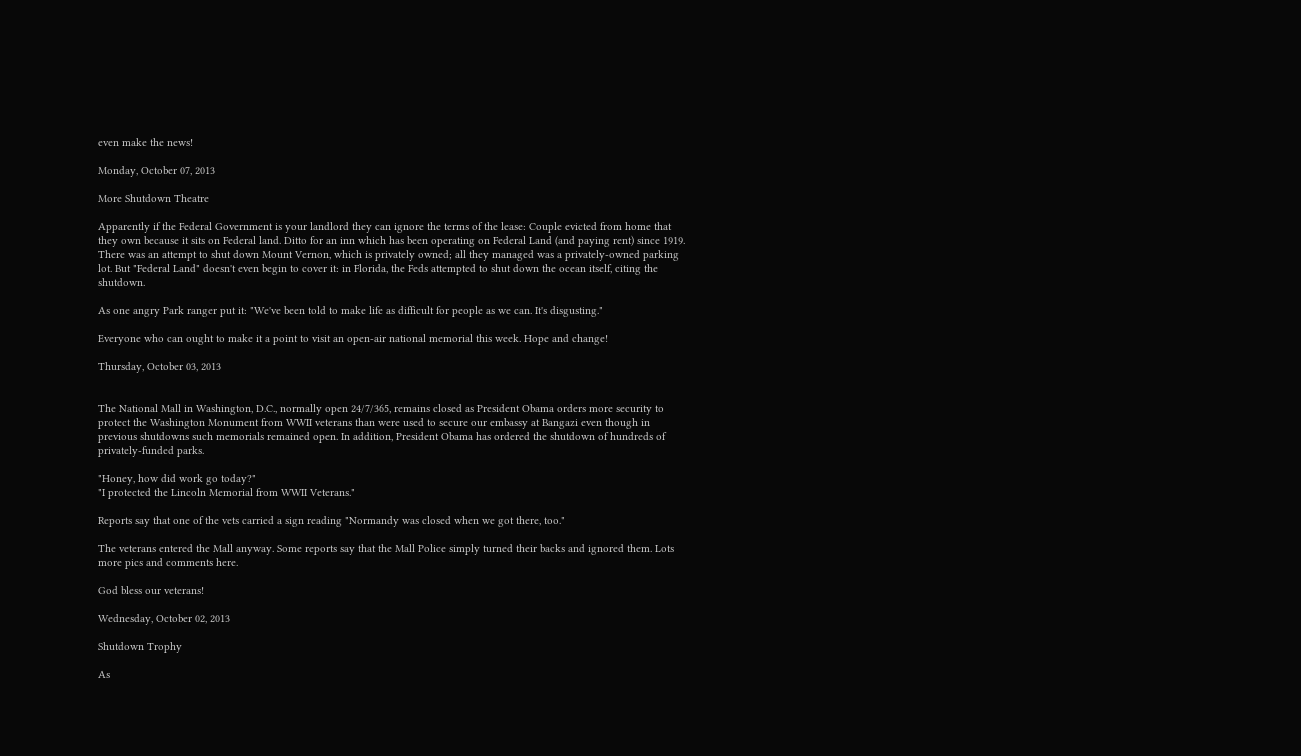even make the news!

Monday, October 07, 2013

More Shutdown Theatre

Apparently if the Federal Government is your landlord they can ignore the terms of the lease: Couple evicted from home that they own because it sits on Federal land. Ditto for an inn which has been operating on Federal Land (and paying rent) since 1919. There was an attempt to shut down Mount Vernon, which is privately owned; all they managed was a privately-owned parking lot. But "Federal Land" doesn't even begin to cover it: in Florida, the Feds attempted to shut down the ocean itself, citing the shutdown.

As one angry Park ranger put it: "We've been told to make life as difficult for people as we can. It's disgusting."

Everyone who can ought to make it a point to visit an open-air national memorial this week. Hope and change!

Thursday, October 03, 2013


The National Mall in Washington, D.C., normally open 24/7/365, remains closed as President Obama orders more security to protect the Washington Monument from WWII veterans than were used to secure our embassy at Bangazi even though in previous shutdowns such memorials remained open. In addition, President Obama has ordered the shutdown of hundreds of privately-funded parks.

"Honey, how did work go today?"
"I protected the Lincoln Memorial from WWII Veterans."

Reports say that one of the vets carried a sign reading "Normandy was closed when we got there, too."

The veterans entered the Mall anyway. Some reports say that the Mall Police simply turned their backs and ignored them. Lots more pics and comments here.

God bless our veterans!

Wednesday, October 02, 2013

Shutdown Trophy

As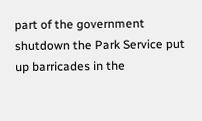part of the government shutdown the Park Service put up barricades in the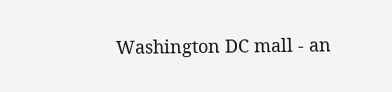Washington DC mall - an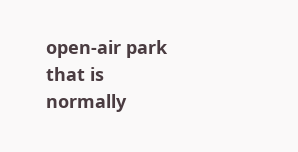open-air park that is normally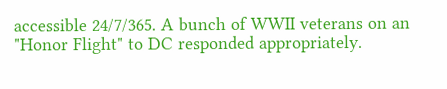accessible 24/7/365. A bunch of WWII veterans on an "Honor Flight" to DC responded appropriately.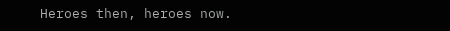Heroes then, heroes now.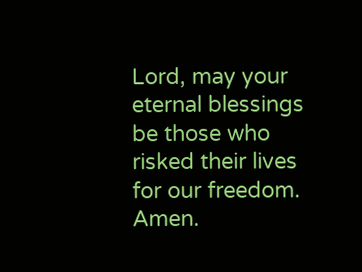Lord, may your eternal blessings be those who risked their lives for our freedom. Amen.